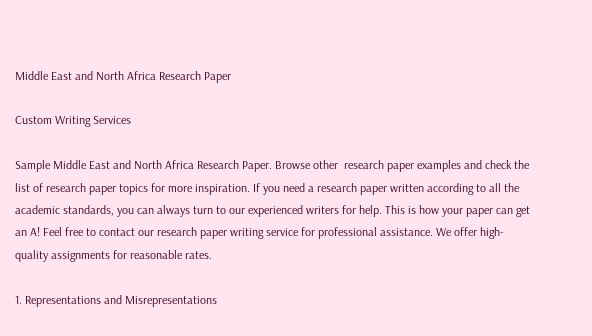Middle East and North Africa Research Paper

Custom Writing Services

Sample Middle East and North Africa Research Paper. Browse other  research paper examples and check the list of research paper topics for more inspiration. If you need a research paper written according to all the academic standards, you can always turn to our experienced writers for help. This is how your paper can get an A! Feel free to contact our research paper writing service for professional assistance. We offer high-quality assignments for reasonable rates.

1. Representations and Misrepresentations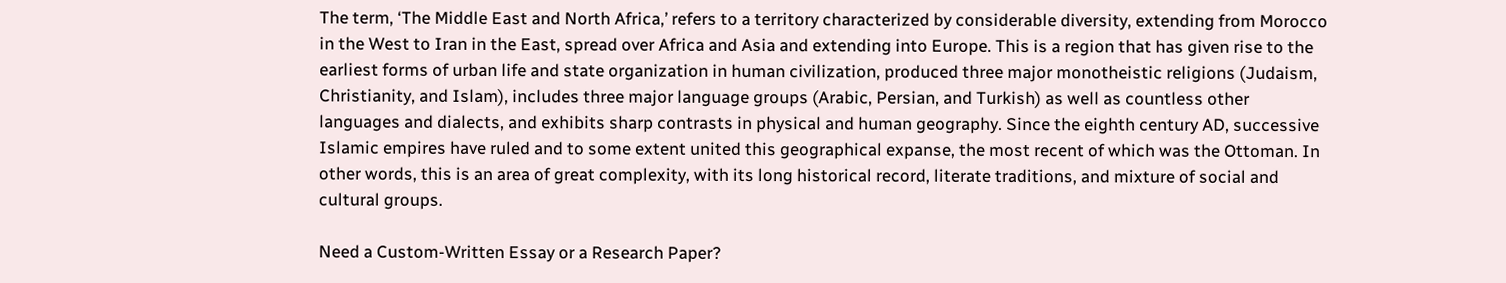The term, ‘The Middle East and North Africa,’ refers to a territory characterized by considerable diversity, extending from Morocco in the West to Iran in the East, spread over Africa and Asia and extending into Europe. This is a region that has given rise to the earliest forms of urban life and state organization in human civilization, produced three major monotheistic religions (Judaism, Christianity, and Islam), includes three major language groups (Arabic, Persian, and Turkish) as well as countless other languages and dialects, and exhibits sharp contrasts in physical and human geography. Since the eighth century AD, successive Islamic empires have ruled and to some extent united this geographical expanse, the most recent of which was the Ottoman. In other words, this is an area of great complexity, with its long historical record, literate traditions, and mixture of social and cultural groups.

Need a Custom-Written Essay or a Research Paper?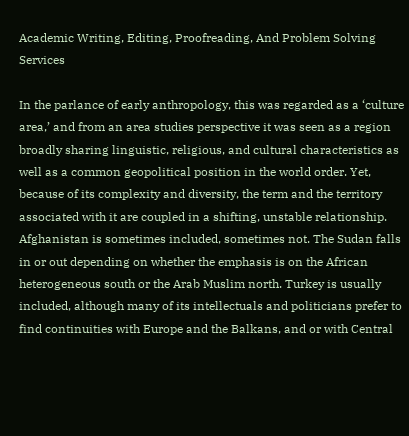Academic Writing, Editing, Proofreading, And Problem Solving Services

In the parlance of early anthropology, this was regarded as a ‘culture area,’ and from an area studies perspective it was seen as a region broadly sharing linguistic, religious, and cultural characteristics as well as a common geopolitical position in the world order. Yet, because of its complexity and diversity, the term and the territory associated with it are coupled in a shifting, unstable relationship. Afghanistan is sometimes included, sometimes not. The Sudan falls in or out depending on whether the emphasis is on the African heterogeneous south or the Arab Muslim north. Turkey is usually included, although many of its intellectuals and politicians prefer to find continuities with Europe and the Balkans, and or with Central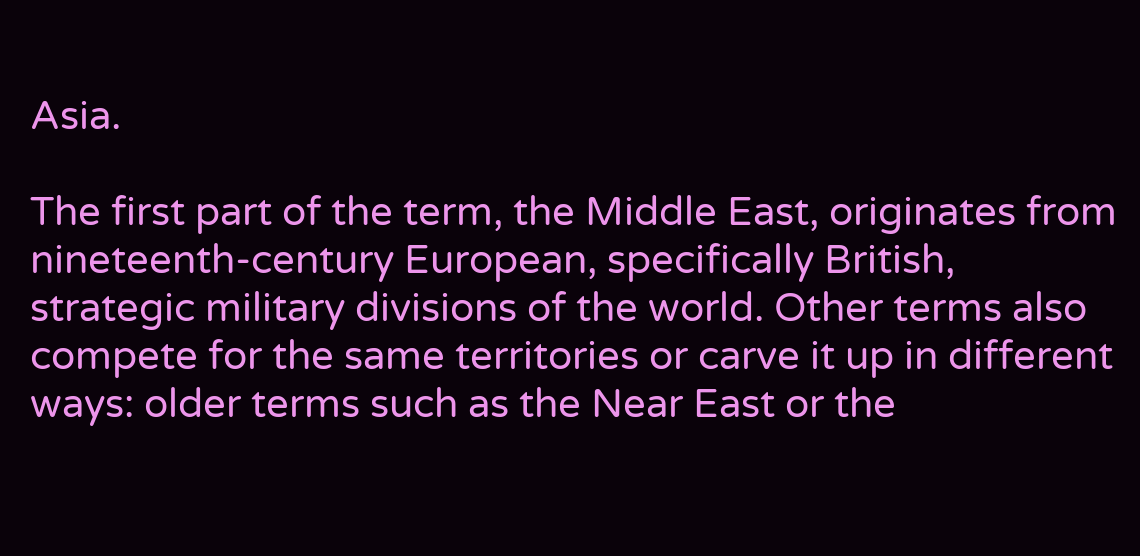Asia.

The first part of the term, the Middle East, originates from nineteenth-century European, specifically British, strategic military divisions of the world. Other terms also compete for the same territories or carve it up in different ways: older terms such as the Near East or the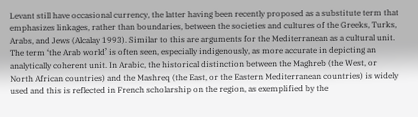Levant still have occasional currency, the latter having been recently proposed as a substitute term that emphasizes linkages, rather than boundaries, between the societies and cultures of the Greeks, Turks, Arabs, and Jews (Alcalay 1993). Similar to this are arguments for the Mediterranean as a cultural unit. The term ‘the Arab world’ is often seen, especially indigenously, as more accurate in depicting an analytically coherent unit. In Arabic, the historical distinction between the Maghreb (the West, or North African countries) and the Mashreq (the East, or the Eastern Mediterranean countries) is widely used and this is reflected in French scholarship on the region, as exemplified by the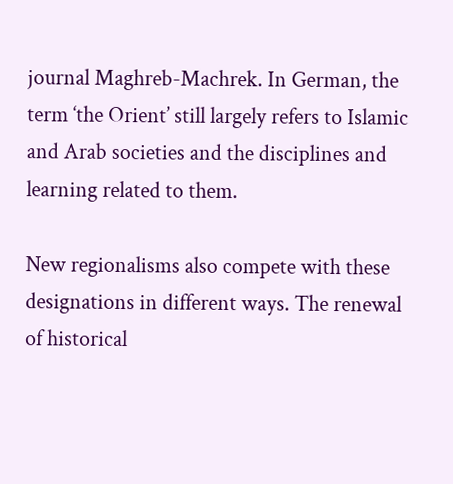journal Maghreb-Machrek. In German, the term ‘the Orient’ still largely refers to Islamic and Arab societies and the disciplines and learning related to them.

New regionalisms also compete with these designations in different ways. The renewal of historical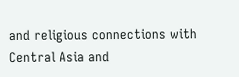and religious connections with Central Asia and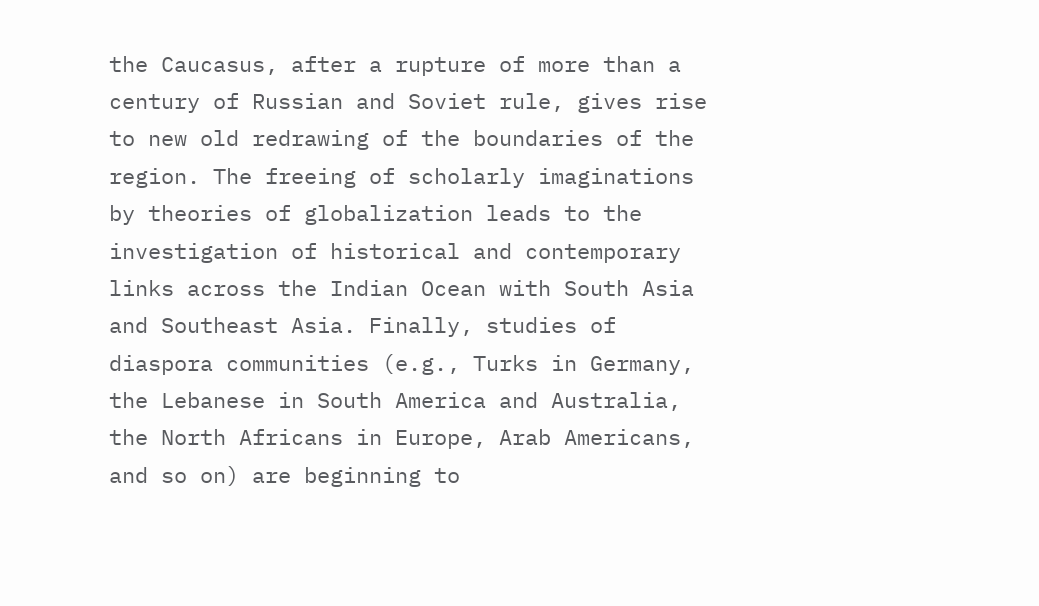the Caucasus, after a rupture of more than a century of Russian and Soviet rule, gives rise to new old redrawing of the boundaries of the region. The freeing of scholarly imaginations by theories of globalization leads to the investigation of historical and contemporary links across the Indian Ocean with South Asia and Southeast Asia. Finally, studies of diaspora communities (e.g., Turks in Germany, the Lebanese in South America and Australia, the North Africans in Europe, Arab Americans, and so on) are beginning to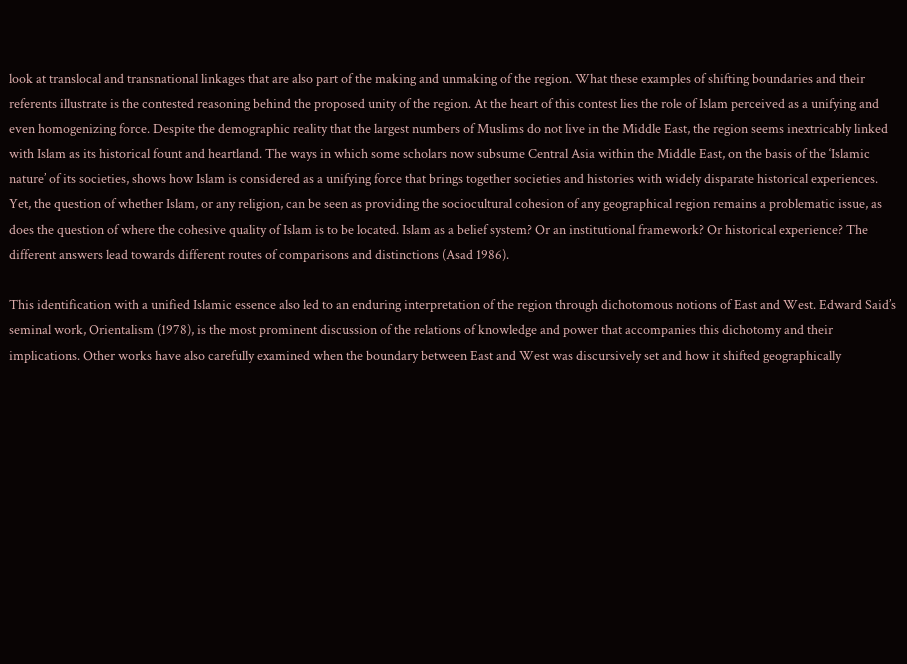look at translocal and transnational linkages that are also part of the making and unmaking of the region. What these examples of shifting boundaries and their referents illustrate is the contested reasoning behind the proposed unity of the region. At the heart of this contest lies the role of Islam perceived as a unifying and even homogenizing force. Despite the demographic reality that the largest numbers of Muslims do not live in the Middle East, the region seems inextricably linked with Islam as its historical fount and heartland. The ways in which some scholars now subsume Central Asia within the Middle East, on the basis of the ‘Islamic nature’ of its societies, shows how Islam is considered as a unifying force that brings together societies and histories with widely disparate historical experiences. Yet, the question of whether Islam, or any religion, can be seen as providing the sociocultural cohesion of any geographical region remains a problematic issue, as does the question of where the cohesive quality of Islam is to be located. Islam as a belief system? Or an institutional framework? Or historical experience? The different answers lead towards different routes of comparisons and distinctions (Asad 1986).

This identification with a unified Islamic essence also led to an enduring interpretation of the region through dichotomous notions of East and West. Edward Said’s seminal work, Orientalism (1978), is the most prominent discussion of the relations of knowledge and power that accompanies this dichotomy and their implications. Other works have also carefully examined when the boundary between East and West was discursively set and how it shifted geographically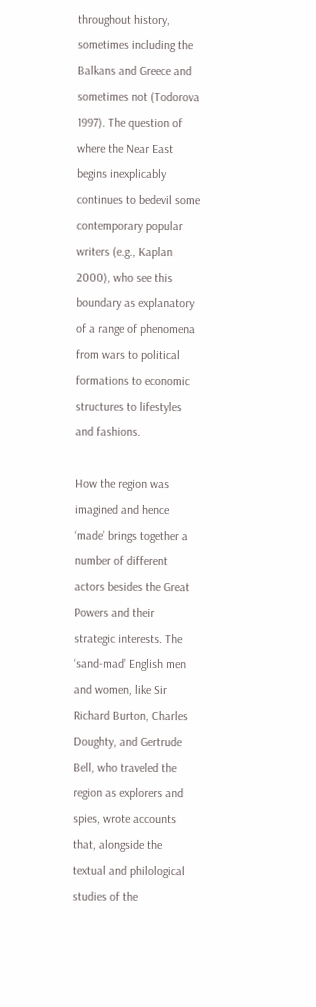throughout history, sometimes including the Balkans and Greece and sometimes not (Todorova 1997). The question of where the Near East begins inexplicably continues to bedevil some contemporary popular writers (e.g., Kaplan 2000), who see this boundary as explanatory of a range of phenomena from wars to political formations to economic structures to lifestyles and fashions.

How the region was imagined and hence ‘made’ brings together a number of different actors besides the Great Powers and their strategic interests. The ‘sand-mad’ English men and women, like Sir Richard Burton, Charles Doughty, and Gertrude Bell, who traveled the region as explorers and spies, wrote accounts that, alongside the textual and philological studies of the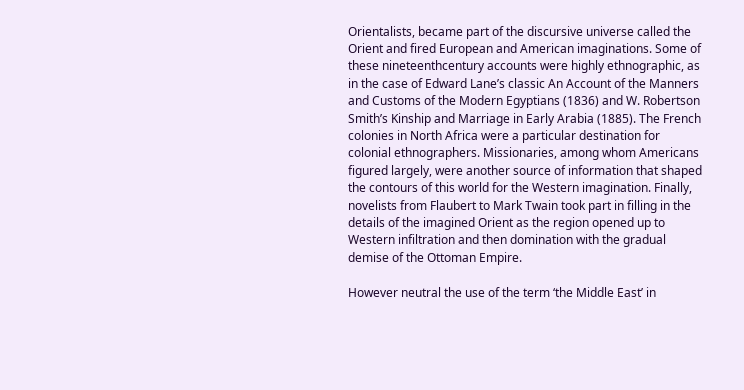Orientalists, became part of the discursive universe called the Orient and fired European and American imaginations. Some of these nineteenthcentury accounts were highly ethnographic, as in the case of Edward Lane’s classic An Account of the Manners and Customs of the Modern Egyptians (1836) and W. Robertson Smith’s Kinship and Marriage in Early Arabia (1885). The French colonies in North Africa were a particular destination for colonial ethnographers. Missionaries, among whom Americans figured largely, were another source of information that shaped the contours of this world for the Western imagination. Finally, novelists from Flaubert to Mark Twain took part in filling in the details of the imagined Orient as the region opened up to Western infiltration and then domination with the gradual demise of the Ottoman Empire.

However neutral the use of the term ‘the Middle East’ in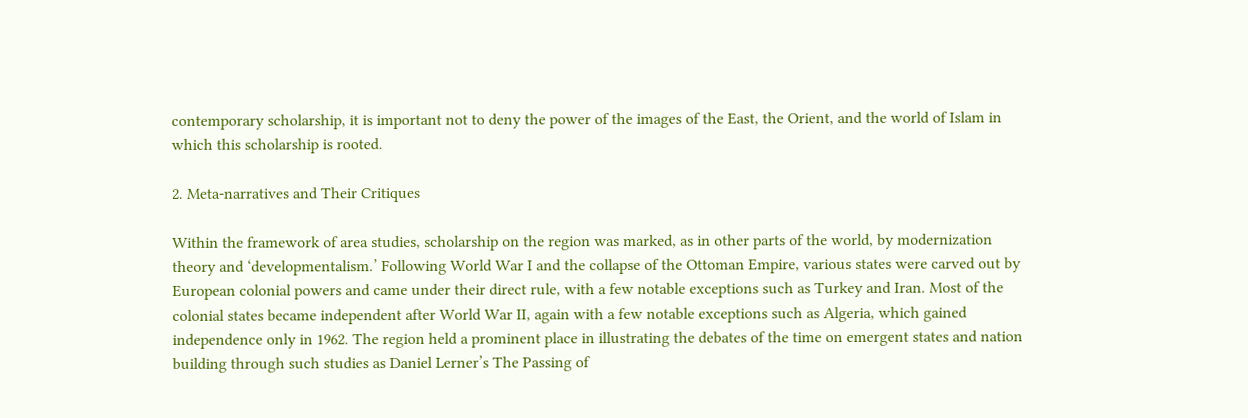contemporary scholarship, it is important not to deny the power of the images of the East, the Orient, and the world of Islam in which this scholarship is rooted.

2. Meta-narratives and Their Critiques

Within the framework of area studies, scholarship on the region was marked, as in other parts of the world, by modernization theory and ‘developmentalism.’ Following World War I and the collapse of the Ottoman Empire, various states were carved out by European colonial powers and came under their direct rule, with a few notable exceptions such as Turkey and Iran. Most of the colonial states became independent after World War II, again with a few notable exceptions such as Algeria, which gained independence only in 1962. The region held a prominent place in illustrating the debates of the time on emergent states and nation building through such studies as Daniel Lerner’s The Passing of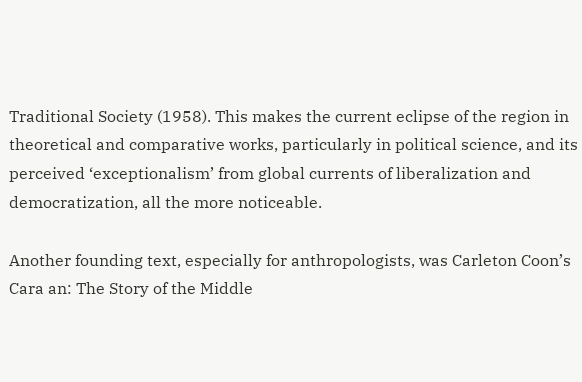Traditional Society (1958). This makes the current eclipse of the region in theoretical and comparative works, particularly in political science, and its perceived ‘exceptionalism’ from global currents of liberalization and democratization, all the more noticeable.

Another founding text, especially for anthropologists, was Carleton Coon’s Cara an: The Story of the Middle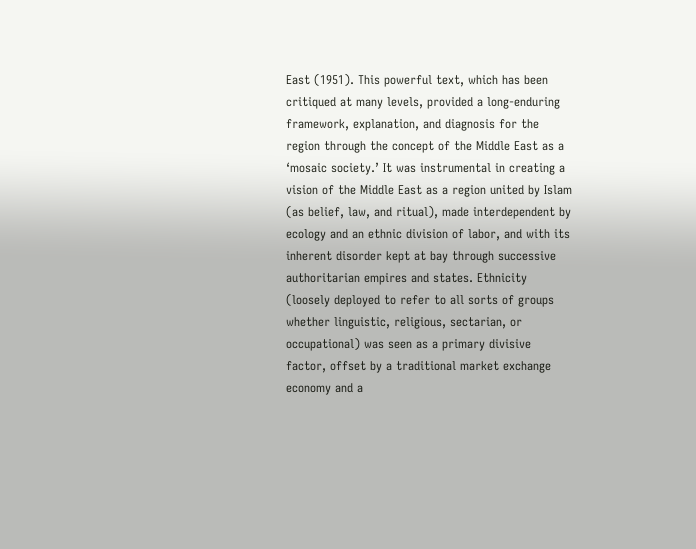East (1951). This powerful text, which has been critiqued at many levels, provided a long-enduring framework, explanation, and diagnosis for the region through the concept of the Middle East as a ‘mosaic society.’ It was instrumental in creating a vision of the Middle East as a region united by Islam (as belief, law, and ritual), made interdependent by ecology and an ethnic division of labor, and with its inherent disorder kept at bay through successive authoritarian empires and states. Ethnicity (loosely deployed to refer to all sorts of groups whether linguistic, religious, sectarian, or occupational) was seen as a primary divisive factor, offset by a traditional market exchange economy and a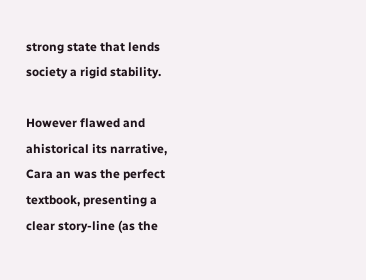strong state that lends society a rigid stability.

However flawed and ahistorical its narrative, Cara an was the perfect textbook, presenting a clear story-line (as the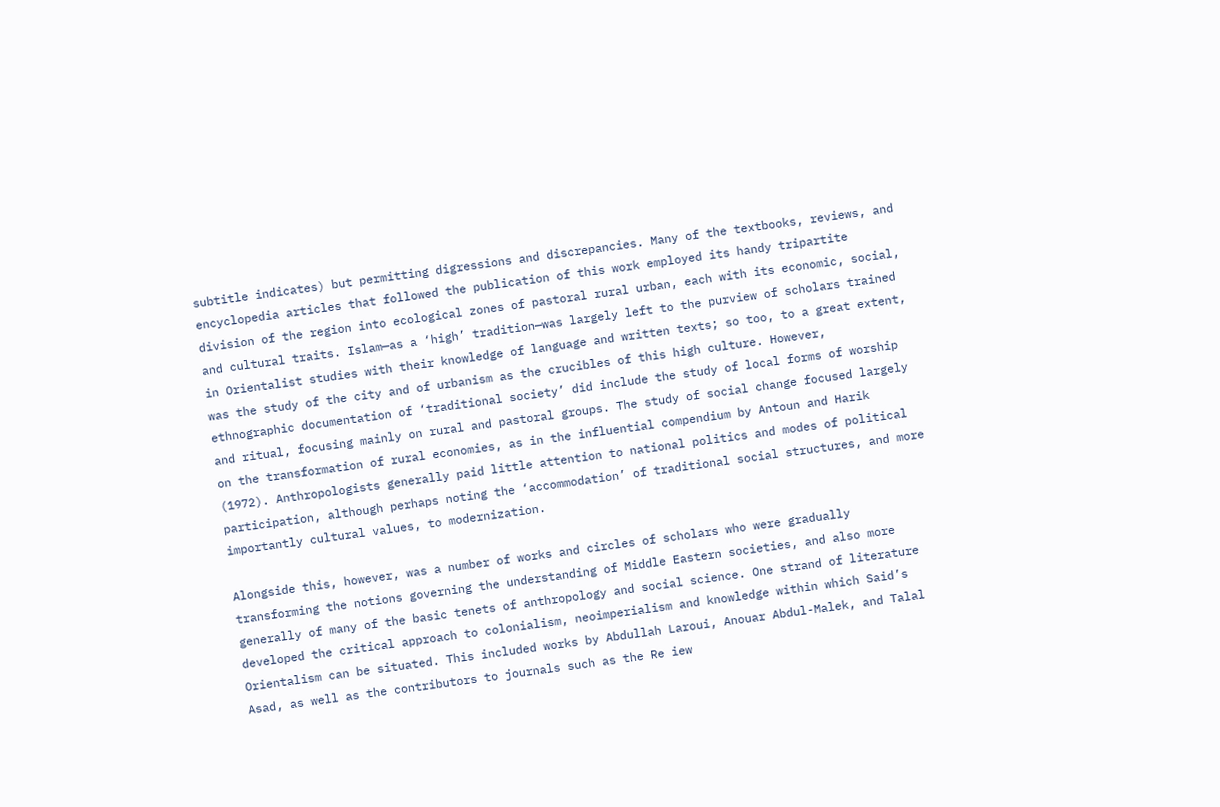subtitle indicates) but permitting digressions and discrepancies. Many of the textbooks, reviews, and encyclopedia articles that followed the publication of this work employed its handy tripartite division of the region into ecological zones of pastoral rural urban, each with its economic, social, and cultural traits. Islam—as a ‘high’ tradition—was largely left to the purview of scholars trained in Orientalist studies with their knowledge of language and written texts; so too, to a great extent, was the study of the city and of urbanism as the crucibles of this high culture. However, ethnographic documentation of ‘traditional society’ did include the study of local forms of worship and ritual, focusing mainly on rural and pastoral groups. The study of social change focused largely on the transformation of rural economies, as in the influential compendium by Antoun and Harik (1972). Anthropologists generally paid little attention to national politics and modes of political participation, although perhaps noting the ‘accommodation’ of traditional social structures, and more importantly cultural values, to modernization.

Alongside this, however, was a number of works and circles of scholars who were gradually transforming the notions governing the understanding of Middle Eastern societies, and also more generally of many of the basic tenets of anthropology and social science. One strand of literature developed the critical approach to colonialism, neoimperialism and knowledge within which Said’s Orientalism can be situated. This included works by Abdullah Laroui, Anouar Abdul-Malek, and Talal Asad, as well as the contributors to journals such as the Re iew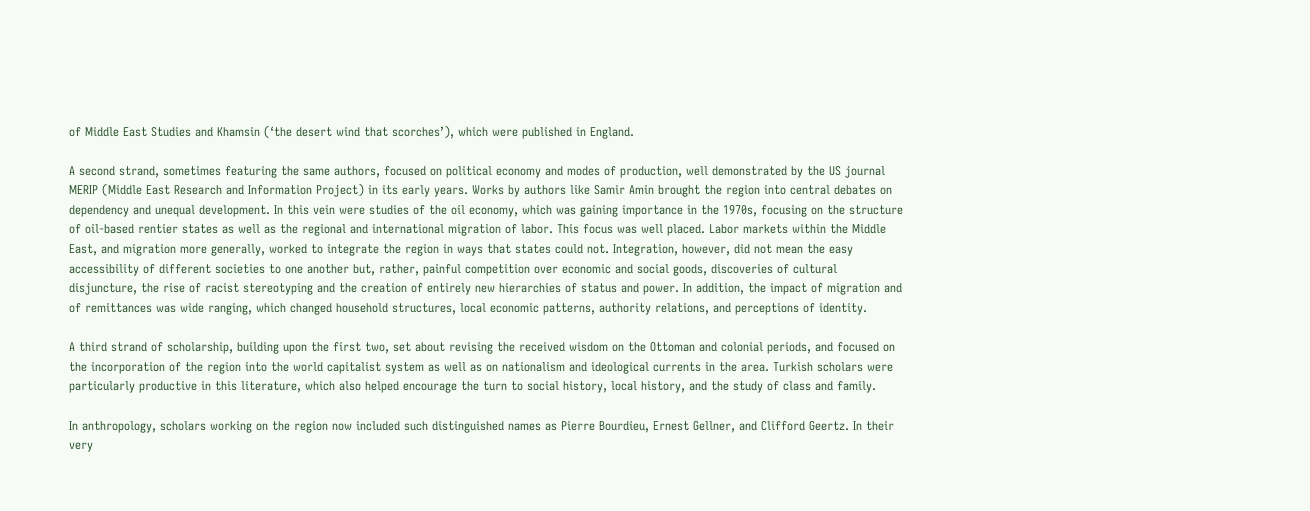of Middle East Studies and Khamsin (‘the desert wind that scorches’), which were published in England.

A second strand, sometimes featuring the same authors, focused on political economy and modes of production, well demonstrated by the US journal MERIP (Middle East Research and Information Project) in its early years. Works by authors like Samir Amin brought the region into central debates on dependency and unequal development. In this vein were studies of the oil economy, which was gaining importance in the 1970s, focusing on the structure of oil-based rentier states as well as the regional and international migration of labor. This focus was well placed. Labor markets within the Middle East, and migration more generally, worked to integrate the region in ways that states could not. Integration, however, did not mean the easy accessibility of different societies to one another but, rather, painful competition over economic and social goods, discoveries of cultural disjuncture, the rise of racist stereotyping and the creation of entirely new hierarchies of status and power. In addition, the impact of migration and of remittances was wide ranging, which changed household structures, local economic patterns, authority relations, and perceptions of identity.

A third strand of scholarship, building upon the first two, set about revising the received wisdom on the Ottoman and colonial periods, and focused on the incorporation of the region into the world capitalist system as well as on nationalism and ideological currents in the area. Turkish scholars were particularly productive in this literature, which also helped encourage the turn to social history, local history, and the study of class and family.

In anthropology, scholars working on the region now included such distinguished names as Pierre Bourdieu, Ernest Gellner, and Clifford Geertz. In their very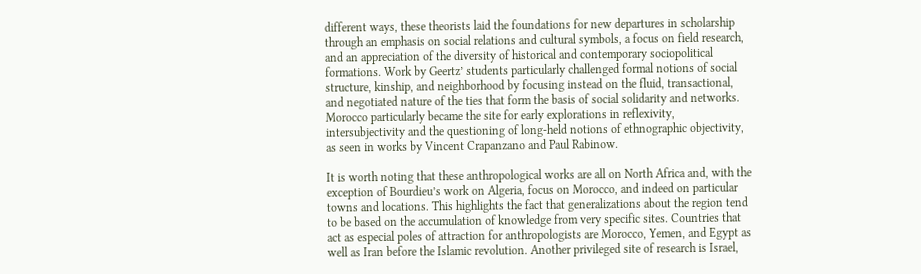different ways, these theorists laid the foundations for new departures in scholarship through an emphasis on social relations and cultural symbols, a focus on field research, and an appreciation of the diversity of historical and contemporary sociopolitical formations. Work by Geertz’ students particularly challenged formal notions of social structure, kinship, and neighborhood by focusing instead on the fluid, transactional, and negotiated nature of the ties that form the basis of social solidarity and networks. Morocco particularly became the site for early explorations in reflexivity, intersubjectivity and the questioning of long-held notions of ethnographic objectivity, as seen in works by Vincent Crapanzano and Paul Rabinow.

It is worth noting that these anthropological works are all on North Africa and, with the exception of Bourdieu’s work on Algeria, focus on Morocco, and indeed on particular towns and locations. This highlights the fact that generalizations about the region tend to be based on the accumulation of knowledge from very specific sites. Countries that act as especial poles of attraction for anthropologists are Morocco, Yemen, and Egypt as well as Iran before the Islamic revolution. Another privileged site of research is Israel,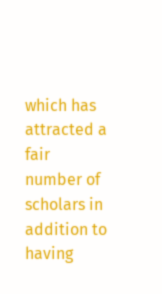which has attracted a fair number of scholars in addition to having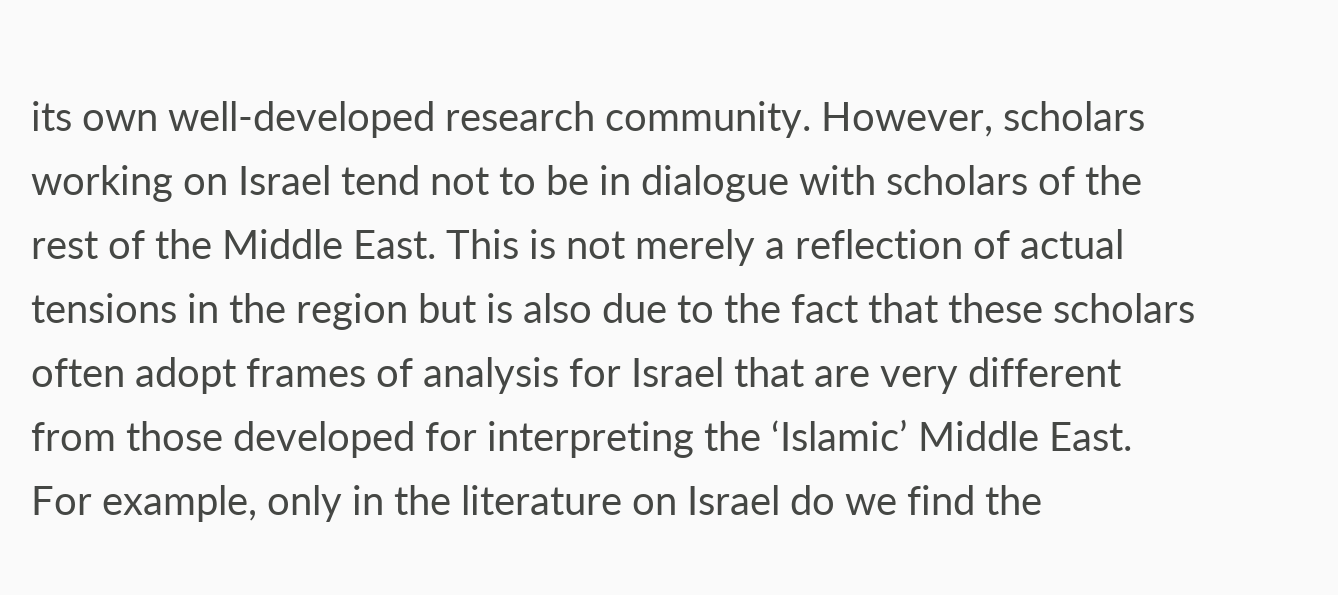its own well-developed research community. However, scholars working on Israel tend not to be in dialogue with scholars of the rest of the Middle East. This is not merely a reflection of actual tensions in the region but is also due to the fact that these scholars often adopt frames of analysis for Israel that are very different from those developed for interpreting the ‘Islamic’ Middle East. For example, only in the literature on Israel do we find the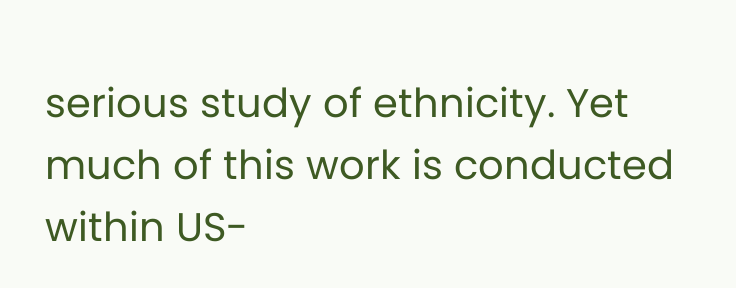serious study of ethnicity. Yet much of this work is conducted within US-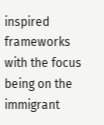inspired frameworks with the focus being on the immigrant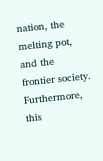nation, the melting pot, and the frontier society. Furthermore, this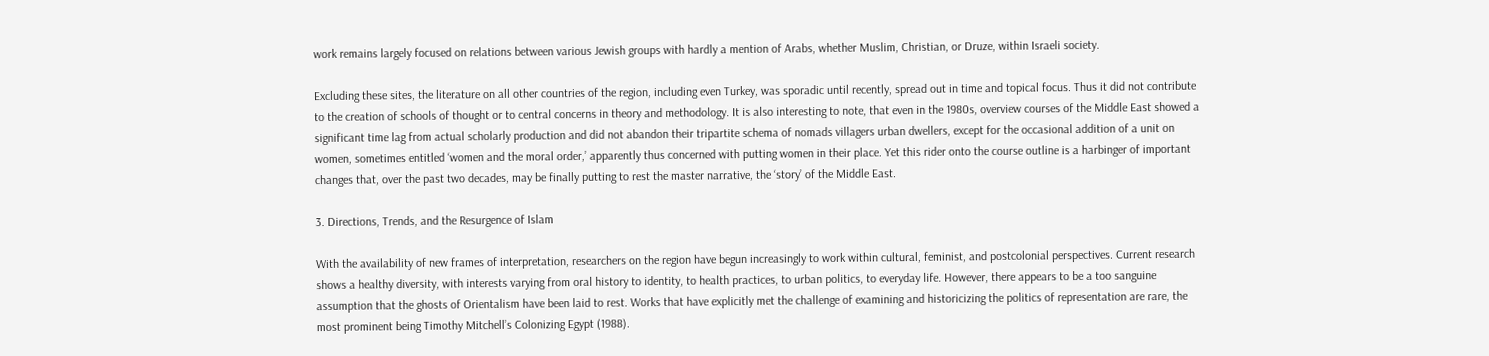work remains largely focused on relations between various Jewish groups with hardly a mention of Arabs, whether Muslim, Christian, or Druze, within Israeli society.

Excluding these sites, the literature on all other countries of the region, including even Turkey, was sporadic until recently, spread out in time and topical focus. Thus it did not contribute to the creation of schools of thought or to central concerns in theory and methodology. It is also interesting to note, that even in the 1980s, overview courses of the Middle East showed a significant time lag from actual scholarly production and did not abandon their tripartite schema of nomads villagers urban dwellers, except for the occasional addition of a unit on women, sometimes entitled ‘women and the moral order,’ apparently thus concerned with putting women in their place. Yet this rider onto the course outline is a harbinger of important changes that, over the past two decades, may be finally putting to rest the master narrative, the ‘story’ of the Middle East.

3. Directions, Trends, and the Resurgence of Islam

With the availability of new frames of interpretation, researchers on the region have begun increasingly to work within cultural, feminist, and postcolonial perspectives. Current research shows a healthy diversity, with interests varying from oral history to identity, to health practices, to urban politics, to everyday life. However, there appears to be a too sanguine assumption that the ghosts of Orientalism have been laid to rest. Works that have explicitly met the challenge of examining and historicizing the politics of representation are rare, the most prominent being Timothy Mitchell’s Colonizing Egypt (1988).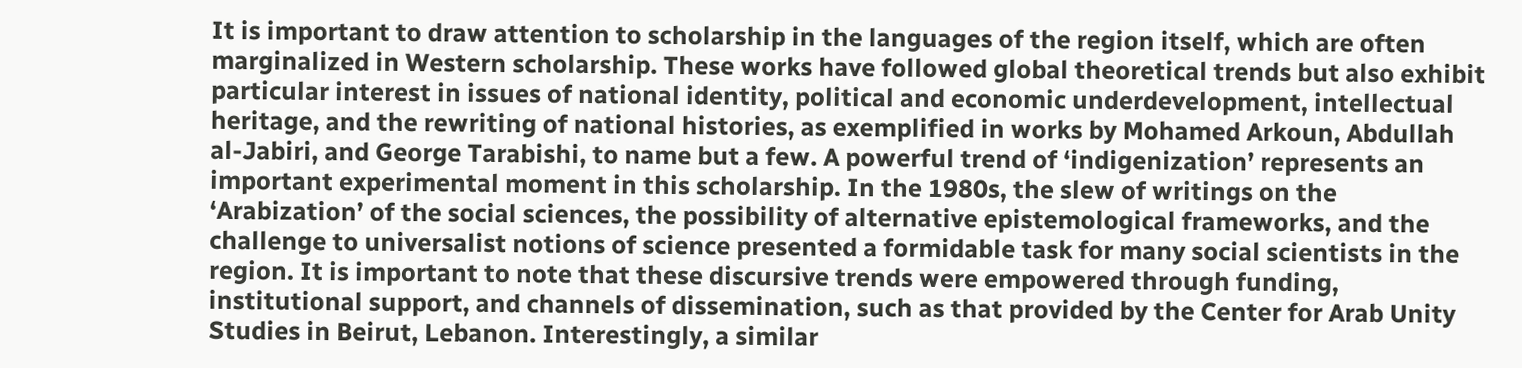It is important to draw attention to scholarship in the languages of the region itself, which are often marginalized in Western scholarship. These works have followed global theoretical trends but also exhibit particular interest in issues of national identity, political and economic underdevelopment, intellectual heritage, and the rewriting of national histories, as exemplified in works by Mohamed Arkoun, Abdullah al-Jabiri, and George Tarabishi, to name but a few. A powerful trend of ‘indigenization’ represents an important experimental moment in this scholarship. In the 1980s, the slew of writings on the ‘Arabization’ of the social sciences, the possibility of alternative epistemological frameworks, and the challenge to universalist notions of science presented a formidable task for many social scientists in the region. It is important to note that these discursive trends were empowered through funding, institutional support, and channels of dissemination, such as that provided by the Center for Arab Unity Studies in Beirut, Lebanon. Interestingly, a similar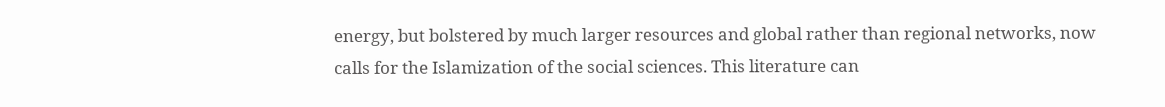energy, but bolstered by much larger resources and global rather than regional networks, now calls for the Islamization of the social sciences. This literature can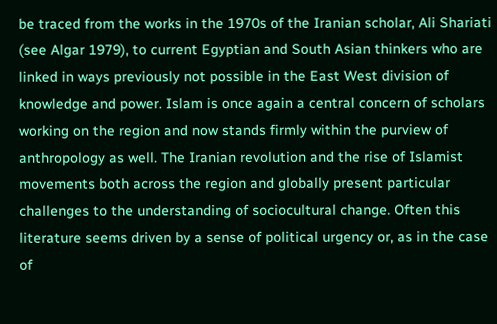be traced from the works in the 1970s of the Iranian scholar, Ali Shariati (see Algar 1979), to current Egyptian and South Asian thinkers who are linked in ways previously not possible in the East West division of knowledge and power. Islam is once again a central concern of scholars working on the region and now stands firmly within the purview of anthropology as well. The Iranian revolution and the rise of Islamist movements both across the region and globally present particular challenges to the understanding of sociocultural change. Often this literature seems driven by a sense of political urgency or, as in the case of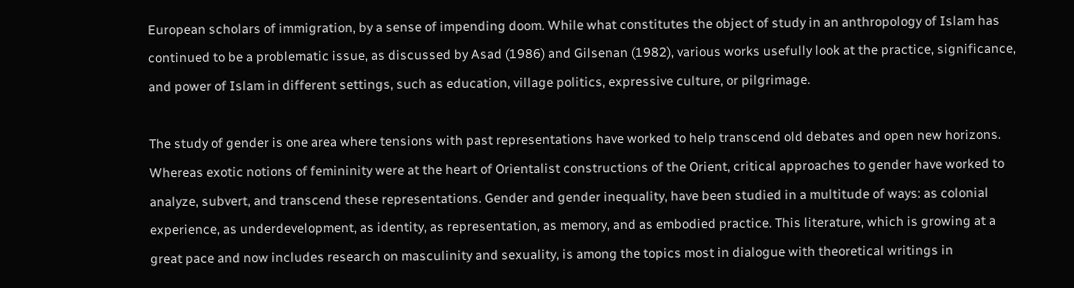European scholars of immigration, by a sense of impending doom. While what constitutes the object of study in an anthropology of Islam has continued to be a problematic issue, as discussed by Asad (1986) and Gilsenan (1982), various works usefully look at the practice, significance, and power of Islam in different settings, such as education, village politics, expressive culture, or pilgrimage.

The study of gender is one area where tensions with past representations have worked to help transcend old debates and open new horizons. Whereas exotic notions of femininity were at the heart of Orientalist constructions of the Orient, critical approaches to gender have worked to analyze, subvert, and transcend these representations. Gender and gender inequality, have been studied in a multitude of ways: as colonial experience, as underdevelopment, as identity, as representation, as memory, and as embodied practice. This literature, which is growing at a great pace and now includes research on masculinity and sexuality, is among the topics most in dialogue with theoretical writings in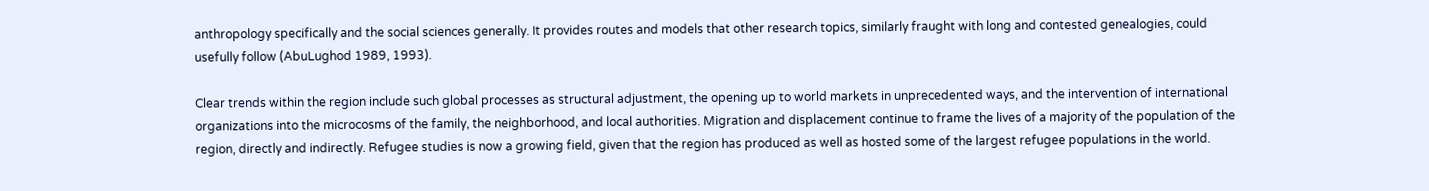anthropology specifically and the social sciences generally. It provides routes and models that other research topics, similarly fraught with long and contested genealogies, could usefully follow (AbuLughod 1989, 1993).

Clear trends within the region include such global processes as structural adjustment, the opening up to world markets in unprecedented ways, and the intervention of international organizations into the microcosms of the family, the neighborhood, and local authorities. Migration and displacement continue to frame the lives of a majority of the population of the region, directly and indirectly. Refugee studies is now a growing field, given that the region has produced as well as hosted some of the largest refugee populations in the world.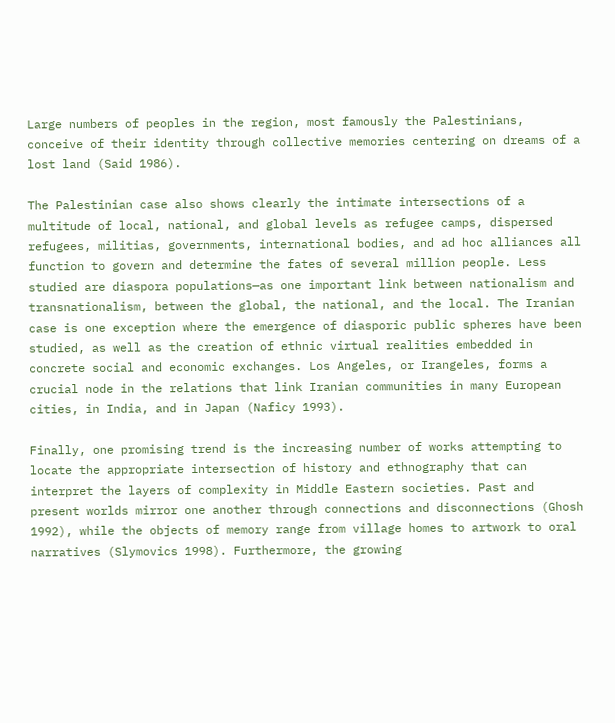Large numbers of peoples in the region, most famously the Palestinians, conceive of their identity through collective memories centering on dreams of a lost land (Said 1986).

The Palestinian case also shows clearly the intimate intersections of a multitude of local, national, and global levels as refugee camps, dispersed refugees, militias, governments, international bodies, and ad hoc alliances all function to govern and determine the fates of several million people. Less studied are diaspora populations—as one important link between nationalism and transnationalism, between the global, the national, and the local. The Iranian case is one exception where the emergence of diasporic public spheres have been studied, as well as the creation of ethnic virtual realities embedded in concrete social and economic exchanges. Los Angeles, or Irangeles, forms a crucial node in the relations that link Iranian communities in many European cities, in India, and in Japan (Naficy 1993).

Finally, one promising trend is the increasing number of works attempting to locate the appropriate intersection of history and ethnography that can interpret the layers of complexity in Middle Eastern societies. Past and present worlds mirror one another through connections and disconnections (Ghosh 1992), while the objects of memory range from village homes to artwork to oral narratives (Slymovics 1998). Furthermore, the growing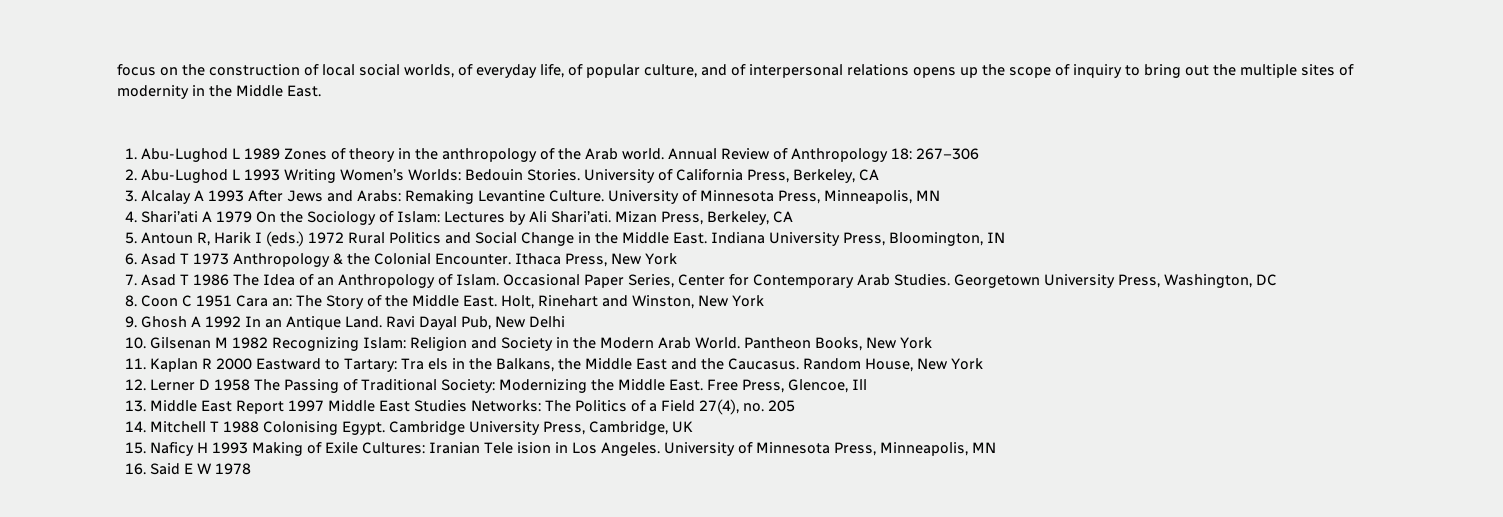focus on the construction of local social worlds, of everyday life, of popular culture, and of interpersonal relations opens up the scope of inquiry to bring out the multiple sites of modernity in the Middle East.


  1. Abu-Lughod L 1989 Zones of theory in the anthropology of the Arab world. Annual Review of Anthropology 18: 267–306
  2. Abu-Lughod L 1993 Writing Women’s Worlds: Bedouin Stories. University of California Press, Berkeley, CA
  3. Alcalay A 1993 After Jews and Arabs: Remaking Levantine Culture. University of Minnesota Press, Minneapolis, MN
  4. Shari’ati A 1979 On the Sociology of Islam: Lectures by Ali Shari’ati. Mizan Press, Berkeley, CA
  5. Antoun R, Harik I (eds.) 1972 Rural Politics and Social Change in the Middle East. Indiana University Press, Bloomington, IN
  6. Asad T 1973 Anthropology & the Colonial Encounter. Ithaca Press, New York
  7. Asad T 1986 The Idea of an Anthropology of Islam. Occasional Paper Series, Center for Contemporary Arab Studies. Georgetown University Press, Washington, DC
  8. Coon C 1951 Cara an: The Story of the Middle East. Holt, Rinehart and Winston, New York
  9. Ghosh A 1992 In an Antique Land. Ravi Dayal Pub, New Delhi
  10. Gilsenan M 1982 Recognizing Islam: Religion and Society in the Modern Arab World. Pantheon Books, New York
  11. Kaplan R 2000 Eastward to Tartary: Tra els in the Balkans, the Middle East and the Caucasus. Random House, New York
  12. Lerner D 1958 The Passing of Traditional Society: Modernizing the Middle East. Free Press, Glencoe, Ill
  13. Middle East Report 1997 Middle East Studies Networks: The Politics of a Field 27(4), no. 205
  14. Mitchell T 1988 Colonising Egypt. Cambridge University Press, Cambridge, UK
  15. Naficy H 1993 Making of Exile Cultures: Iranian Tele ision in Los Angeles. University of Minnesota Press, Minneapolis, MN
  16. Said E W 1978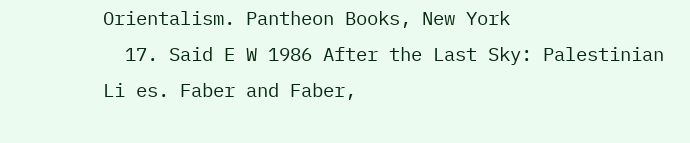Orientalism. Pantheon Books, New York
  17. Said E W 1986 After the Last Sky: Palestinian Li es. Faber and Faber,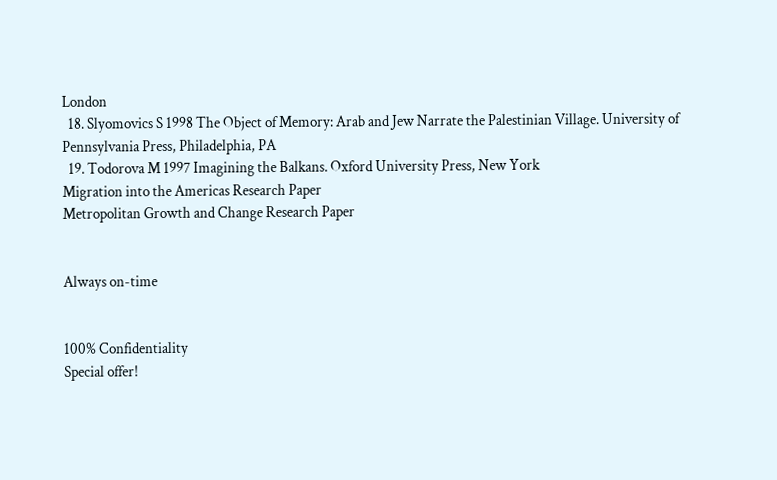London
  18. Slyomovics S 1998 The Object of Memory: Arab and Jew Narrate the Palestinian Village. University of Pennsylvania Press, Philadelphia, PA
  19. Todorova M 1997 Imagining the Balkans. Oxford University Press, New York
Migration into the Americas Research Paper
Metropolitan Growth and Change Research Paper


Always on-time


100% Confidentiality
Special offer!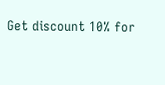Get discount 10% for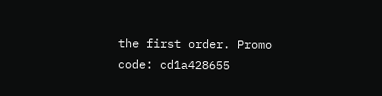the first order. Promo code: cd1a428655